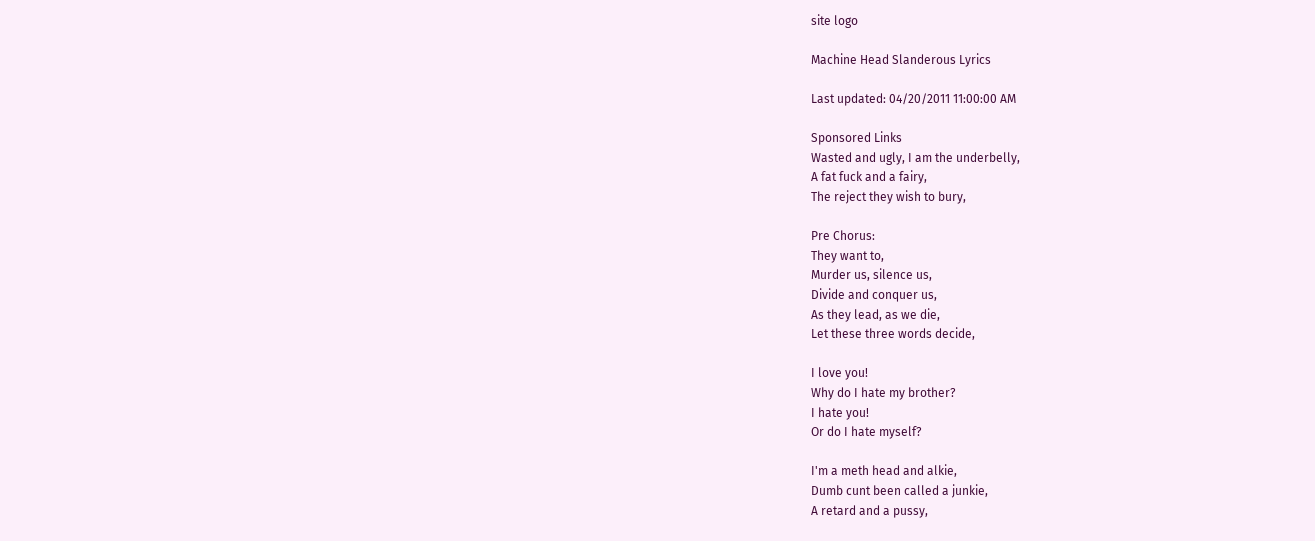site logo

Machine Head Slanderous Lyrics

Last updated: 04/20/2011 11:00:00 AM

Sponsored Links
Wasted and ugly, I am the underbelly,
A fat fuck and a fairy,
The reject they wish to bury,

Pre Chorus:
They want to,
Murder us, silence us,
Divide and conquer us,
As they lead, as we die,
Let these three words decide,

I love you!
Why do I hate my brother?
I hate you!
Or do I hate myself?

I'm a meth head and alkie,
Dumb cunt been called a junkie,
A retard and a pussy,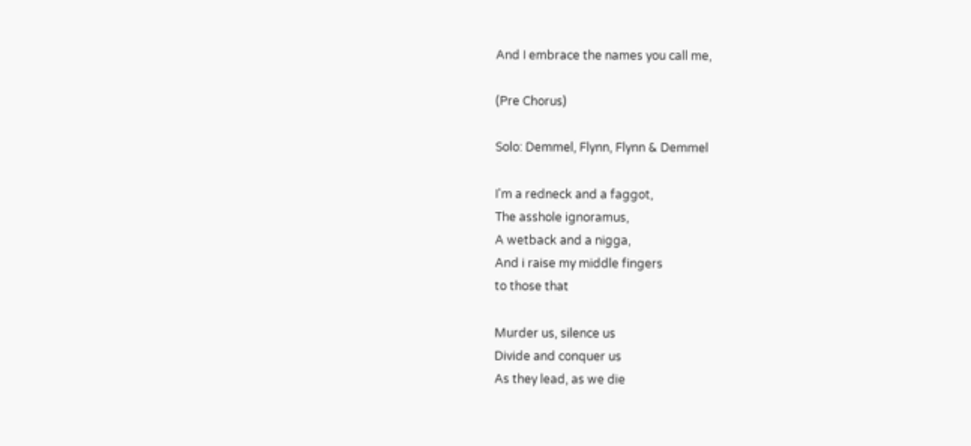And I embrace the names you call me,

(Pre Chorus)

Solo: Demmel, Flynn, Flynn & Demmel

I'm a redneck and a faggot,
The asshole ignoramus,
A wetback and a nigga,
And i raise my middle fingers
to those that

Murder us, silence us
Divide and conquer us
As they lead, as we die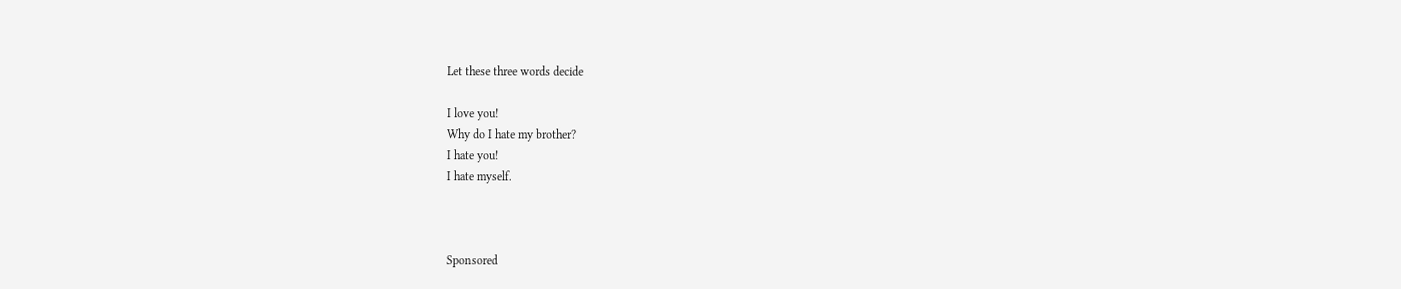Let these three words decide

I love you!
Why do I hate my brother?
I hate you!
I hate myself.



Sponsored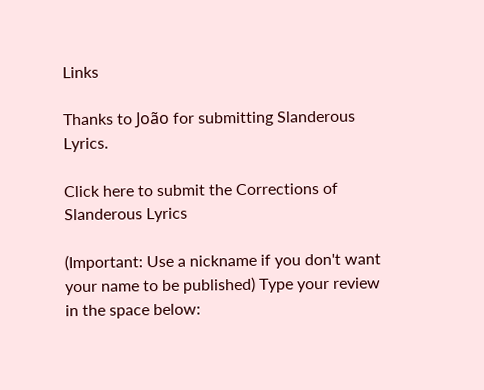Links

Thanks to João for submitting Slanderous Lyrics.

Click here to submit the Corrections of Slanderous Lyrics

(Important: Use a nickname if you don't want your name to be published) Type your review in the space below: